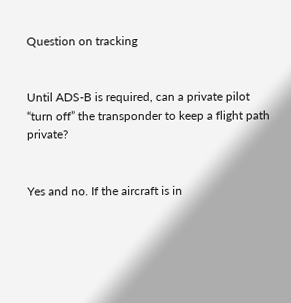Question on tracking


Until ADS-B is required, can a private pilot “turn off” the transponder to keep a flight path private?


Yes and no. If the aircraft is in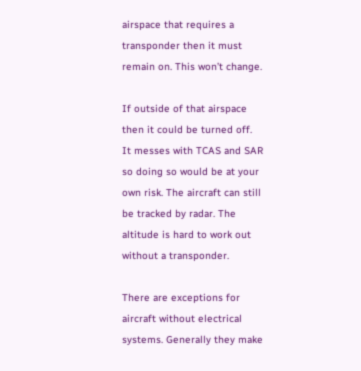airspace that requires a transponder then it must remain on. This won’t change.

If outside of that airspace then it could be turned off.
It messes with TCAS and SAR so doing so would be at your own risk. The aircraft can still be tracked by radar. The altitude is hard to work out without a transponder.

There are exceptions for aircraft without electrical systems. Generally they make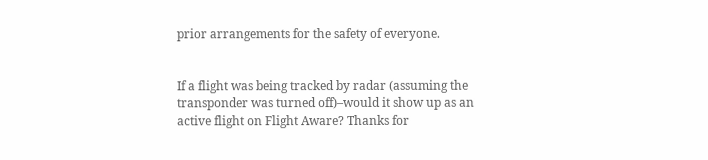prior arrangements for the safety of everyone.


If a flight was being tracked by radar (assuming the transponder was turned off)–would it show up as an active flight on Flight Aware? Thanks for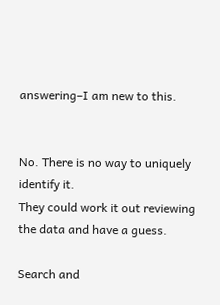answering–I am new to this.


No. There is no way to uniquely identify it.
They could work it out reviewing the data and have a guess.

Search and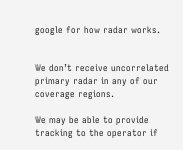google for how radar works.


We don’t receive uncorrelated primary radar in any of our coverage regions.

We may be able to provide tracking to the operator if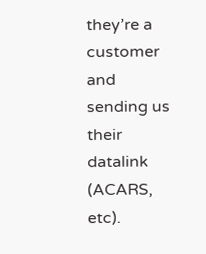they’re a customer and sending us their datalink (ACARS, etc).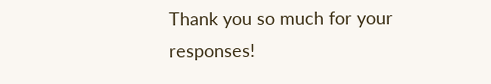Thank you so much for your responses!